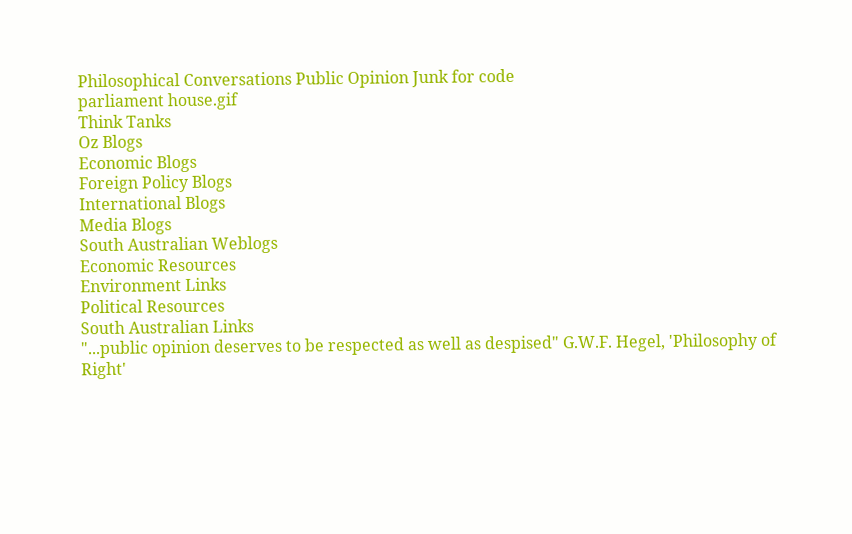Philosophical Conversations Public Opinion Junk for code
parliament house.gif
Think Tanks
Oz Blogs
Economic Blogs
Foreign Policy Blogs
International Blogs
Media Blogs
South Australian Weblogs
Economic Resources
Environment Links
Political Resources
South Australian Links
"...public opinion deserves to be respected as well as despised" G.W.F. Hegel, 'Philosophy of Right'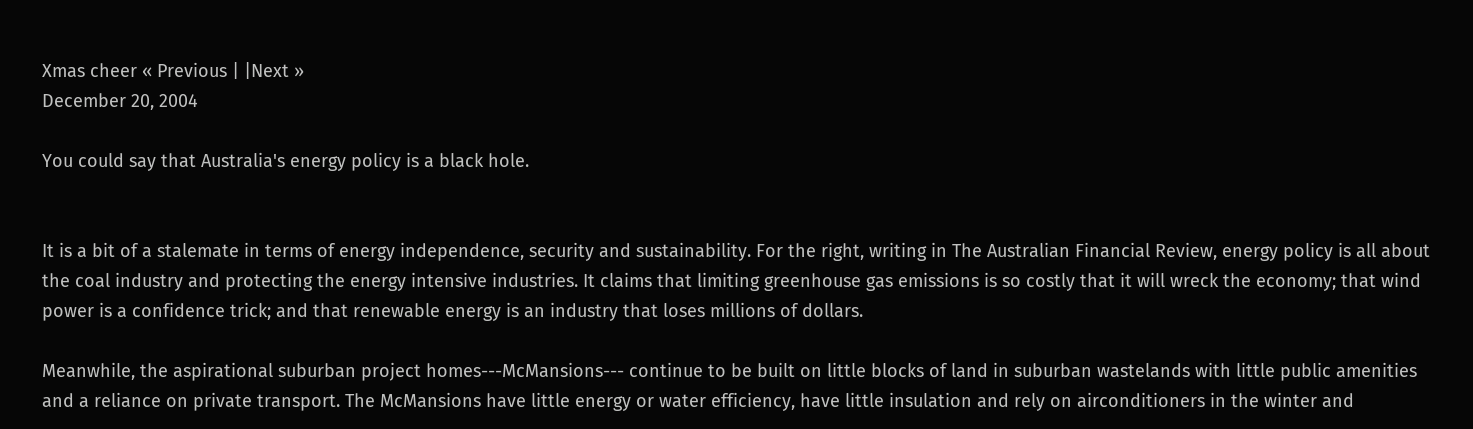Xmas cheer « Previous | |Next »
December 20, 2004

You could say that Australia's energy policy is a black hole.


It is a bit of a stalemate in terms of energy independence, security and sustainability. For the right, writing in The Australian Financial Review, energy policy is all about the coal industry and protecting the energy intensive industries. It claims that limiting greenhouse gas emissions is so costly that it will wreck the economy; that wind power is a confidence trick; and that renewable energy is an industry that loses millions of dollars.

Meanwhile, the aspirational suburban project homes---McMansions--- continue to be built on little blocks of land in suburban wastelands with little public amenities and a reliance on private transport. The McMansions have little energy or water efficiency, have little insulation and rely on airconditioners in the winter and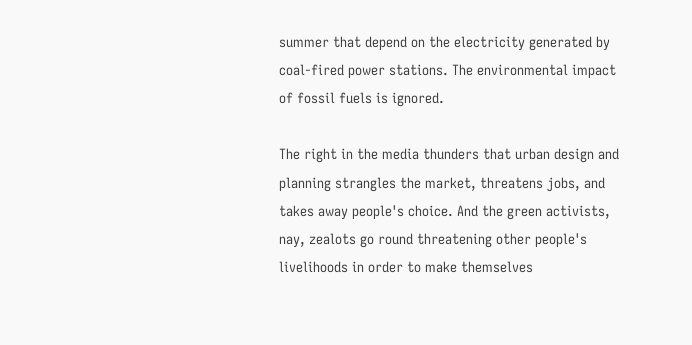summer that depend on the electricity generated by coal-fired power stations. The environmental impact of fossil fuels is ignored.

The right in the media thunders that urban design and planning strangles the market, threatens jobs, and takes away people's choice. And the green activists, nay, zealots go round threatening other people's livelihoods in order to make themselves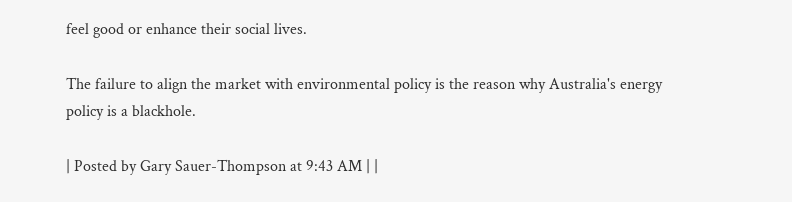feel good or enhance their social lives.

The failure to align the market with environmental policy is the reason why Australia's energy policy is a blackhole.

| Posted by Gary Sauer-Thompson at 9:43 AM | |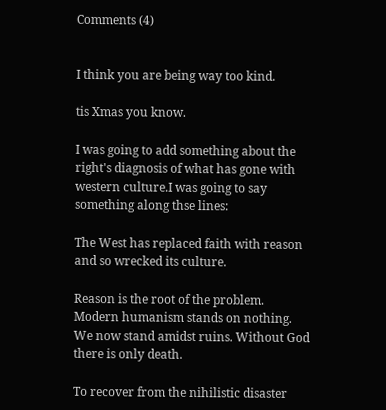Comments (4)


I think you are being way too kind.

tis Xmas you know.

I was going to add something about the right's diagnosis of what has gone with western culture.I was going to say something along thse lines:

The West has replaced faith with reason and so wrecked its culture.

Reason is the root of the problem. Modern humanism stands on nothing. We now stand amidst ruins. Without God there is only death.

To recover from the nihilistic disaster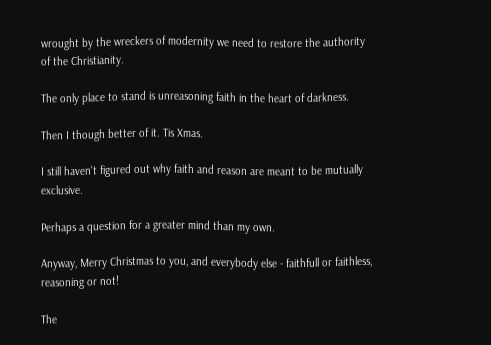wrought by the wreckers of modernity we need to restore the authority of the Christianity.

The only place to stand is unreasoning faith in the heart of darkness.

Then I though better of it. Tis Xmas.

I still haven't figured out why faith and reason are meant to be mutually exclusive.

Perhaps a question for a greater mind than my own.

Anyway, Merry Christmas to you, and everybody else - faithfull or faithless, reasoning or not!

The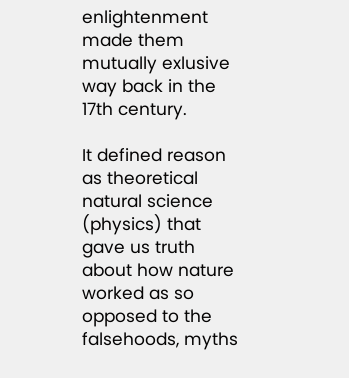enlightenment made them mutually exlusive way back in the 17th century.

It defined reason as theoretical natural science (physics) that gave us truth about how nature worked as so opposed to the falsehoods, myths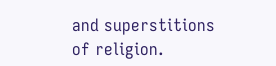and superstitions of religion.